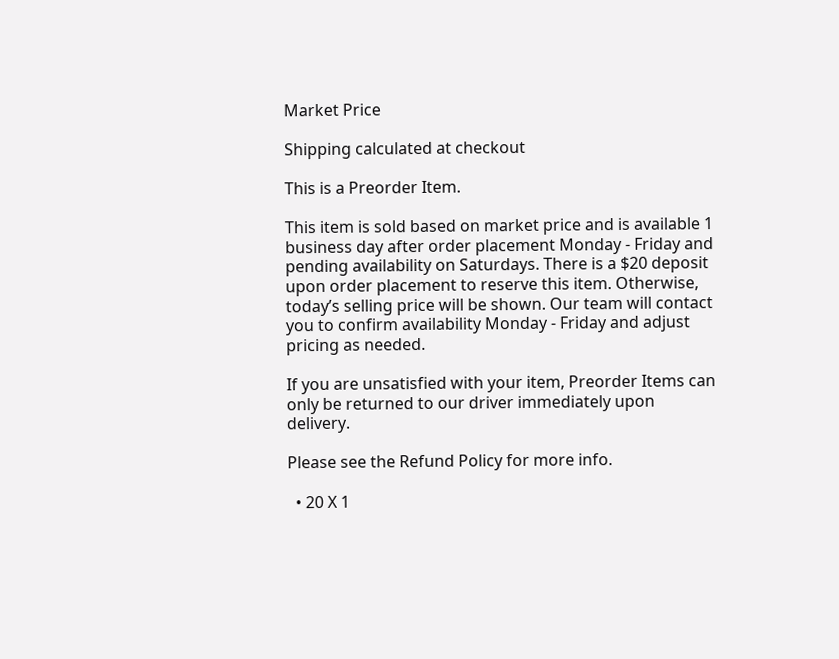Market Price

Shipping calculated at checkout

This is a Preorder Item.

This item is sold based on market price and is available 1 business day after order placement Monday - Friday and pending availability on Saturdays. There is a $20 deposit upon order placement to reserve this item. Otherwise, today’s selling price will be shown. Our team will contact you to confirm availability Monday - Friday and adjust pricing as needed.

If you are unsatisfied with your item, Preorder Items can only be returned to our driver immediately upon delivery.

Please see the Refund Policy for more info.

  • 20 X 1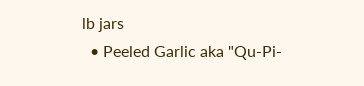lb jars
  • Peeled Garlic aka "Qu-Pi-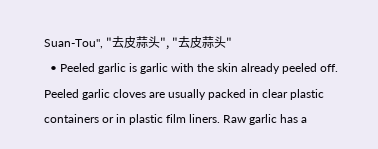Suan-Tou", "去皮蒜头", "去皮蒜头"
  • Peeled garlic is garlic with the skin already peeled off. Peeled garlic cloves are usually packed in clear plastic containers or in plastic film liners. Raw garlic has a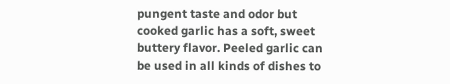pungent taste and odor but cooked garlic has a soft, sweet buttery flavor. Peeled garlic can be used in all kinds of dishes to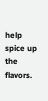help spice up the flavors.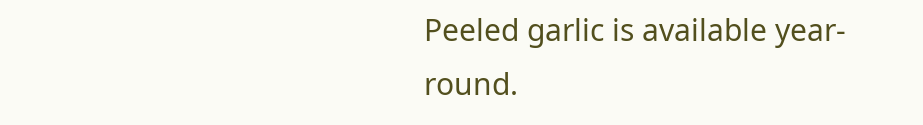Peeled garlic is available year-round.